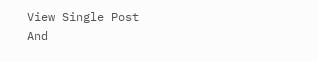View Single Post
And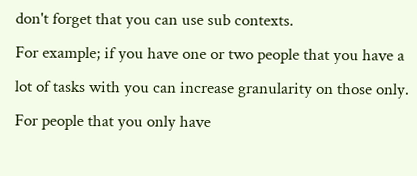don't forget that you can use sub contexts.
For example; if you have one or two people that you have a lot of tasks with you can increase granularity on those only. For people that you only have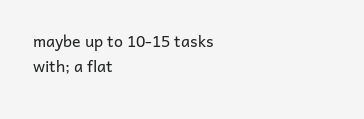maybe up to 10-15 tasks with; a flat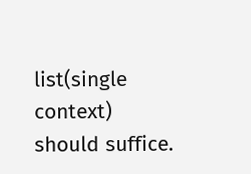list(single context) should suffice.